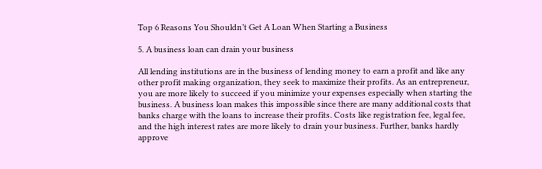Top 6 Reasons You Shouldn’t Get A Loan When Starting a Business

5. A business loan can drain your business

All lending institutions are in the business of lending money to earn a profit and like any other profit making organization, they seek to maximize their profits. As an entrepreneur, you are more likely to succeed if you minimize your expenses especially when starting the business. A business loan makes this impossible since there are many additional costs that banks charge with the loans to increase their profits. Costs like registration fee, legal fee, and the high interest rates are more likely to drain your business. Further, banks hardly approve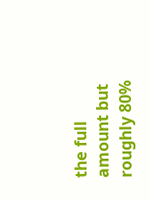the full amount but roughly 80%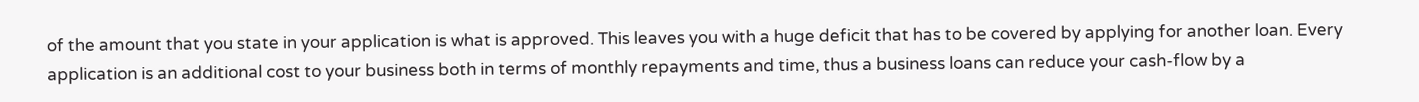of the amount that you state in your application is what is approved. This leaves you with a huge deficit that has to be covered by applying for another loan. Every application is an additional cost to your business both in terms of monthly repayments and time, thus a business loans can reduce your cash-flow by a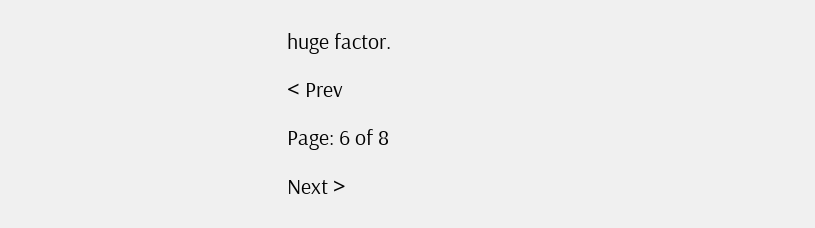huge factor.

< Prev

Page: 6 of 8

Next >